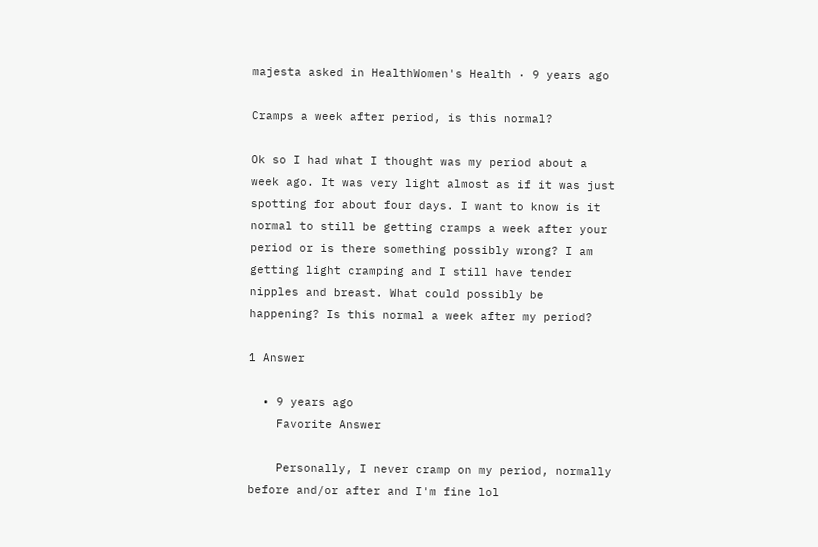majesta asked in HealthWomen's Health · 9 years ago

Cramps a week after period, is this normal?

Ok so I had what I thought was my period about a week ago. It was very light almost as if it was just spotting for about four days. I want to know is it normal to still be getting cramps a week after your period or is there something possibly wrong? I am getting light cramping and I still have tender nipples and breast. What could possibly be happening? Is this normal a week after my period?

1 Answer

  • 9 years ago
    Favorite Answer

    Personally, I never cramp on my period, normally before and/or after and I'm fine lol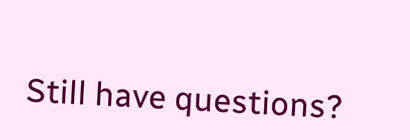Still have questions?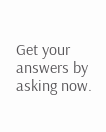Get your answers by asking now.